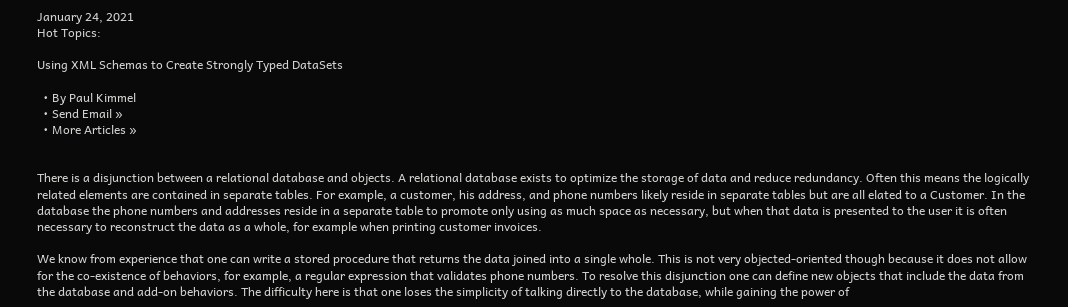January 24, 2021
Hot Topics:

Using XML Schemas to Create Strongly Typed DataSets

  • By Paul Kimmel
  • Send Email »
  • More Articles »


There is a disjunction between a relational database and objects. A relational database exists to optimize the storage of data and reduce redundancy. Often this means the logically related elements are contained in separate tables. For example, a customer, his address, and phone numbers likely reside in separate tables but are all elated to a Customer. In the database the phone numbers and addresses reside in a separate table to promote only using as much space as necessary, but when that data is presented to the user it is often necessary to reconstruct the data as a whole, for example when printing customer invoices.

We know from experience that one can write a stored procedure that returns the data joined into a single whole. This is not very objected-oriented though because it does not allow for the co-existence of behaviors, for example, a regular expression that validates phone numbers. To resolve this disjunction one can define new objects that include the data from the database and add-on behaviors. The difficulty here is that one loses the simplicity of talking directly to the database, while gaining the power of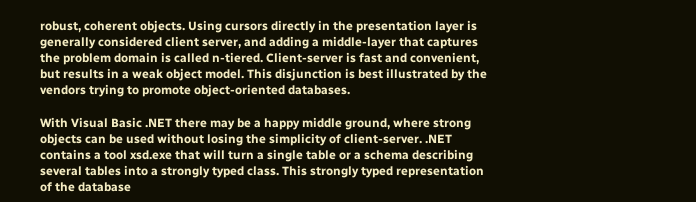robust, coherent objects. Using cursors directly in the presentation layer is generally considered client server, and adding a middle-layer that captures the problem domain is called n-tiered. Client-server is fast and convenient, but results in a weak object model. This disjunction is best illustrated by the vendors trying to promote object-oriented databases.

With Visual Basic .NET there may be a happy middle ground, where strong objects can be used without losing the simplicity of client-server. .NET contains a tool xsd.exe that will turn a single table or a schema describing several tables into a strongly typed class. This strongly typed representation of the database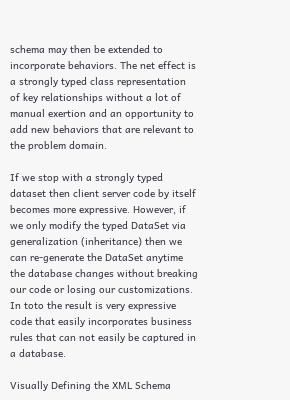schema may then be extended to incorporate behaviors. The net effect is a strongly typed class representation of key relationships without a lot of manual exertion and an opportunity to add new behaviors that are relevant to the problem domain.

If we stop with a strongly typed dataset then client server code by itself becomes more expressive. However, if we only modify the typed DataSet via generalization (inheritance) then we can re-generate the DataSet anytime the database changes without breaking our code or losing our customizations. In toto the result is very expressive code that easily incorporates business rules that can not easily be captured in a database.

Visually Defining the XML Schema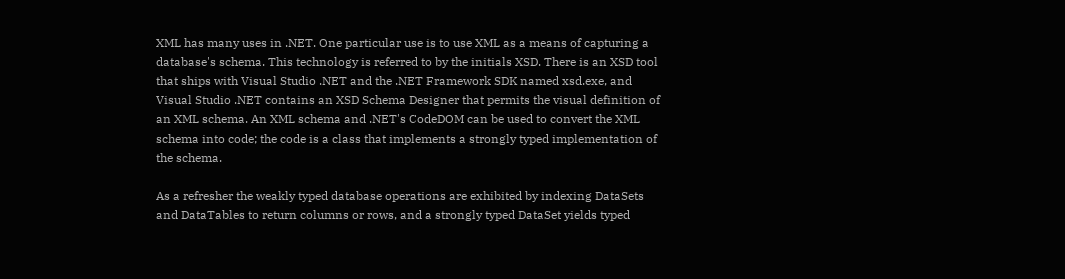XML has many uses in .NET. One particular use is to use XML as a means of capturing a database's schema. This technology is referred to by the initials XSD. There is an XSD tool that ships with Visual Studio .NET and the .NET Framework SDK named xsd.exe, and Visual Studio .NET contains an XSD Schema Designer that permits the visual definition of an XML schema. An XML schema and .NET's CodeDOM can be used to convert the XML schema into code; the code is a class that implements a strongly typed implementation of the schema.

As a refresher the weakly typed database operations are exhibited by indexing DataSets and DataTables to return columns or rows, and a strongly typed DataSet yields typed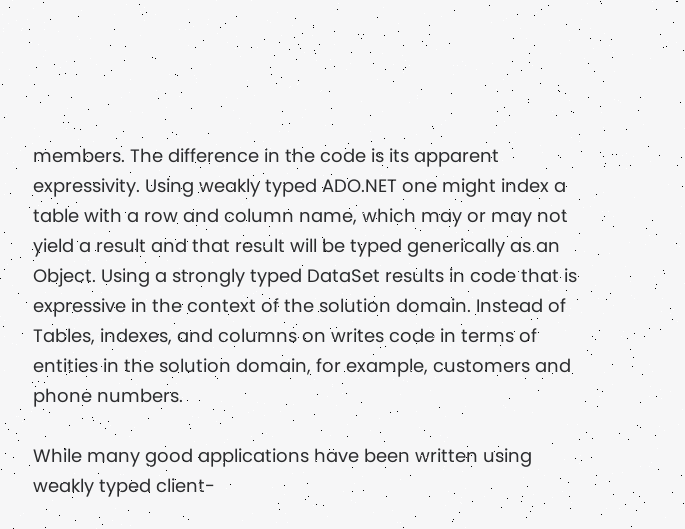members. The difference in the code is its apparent expressivity. Using weakly typed ADO.NET one might index a table with a row and column name, which may or may not yield a result and that result will be typed generically as an Object. Using a strongly typed DataSet results in code that is expressive in the context of the solution domain. Instead of Tables, indexes, and columns on writes code in terms of entities in the solution domain, for example, customers and phone numbers.

While many good applications have been written using weakly typed client-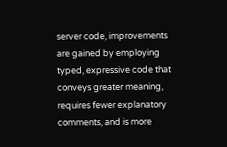server code, improvements are gained by employing typed, expressive code that conveys greater meaning, requires fewer explanatory comments, and is more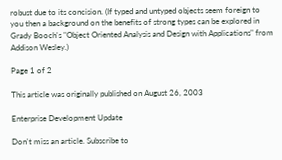robust due to its concision. (If typed and untyped objects seem foreign to you then a background on the benefits of strong types can be explored in Grady Booch's "Object Oriented Analysis and Design with Applications" from Addison Wesley.)

Page 1 of 2

This article was originally published on August 26, 2003

Enterprise Development Update

Don't miss an article. Subscribe to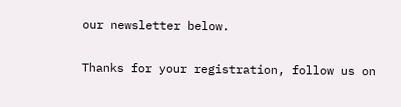our newsletter below.

Thanks for your registration, follow us on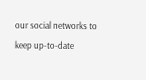our social networks to keep up-to-date